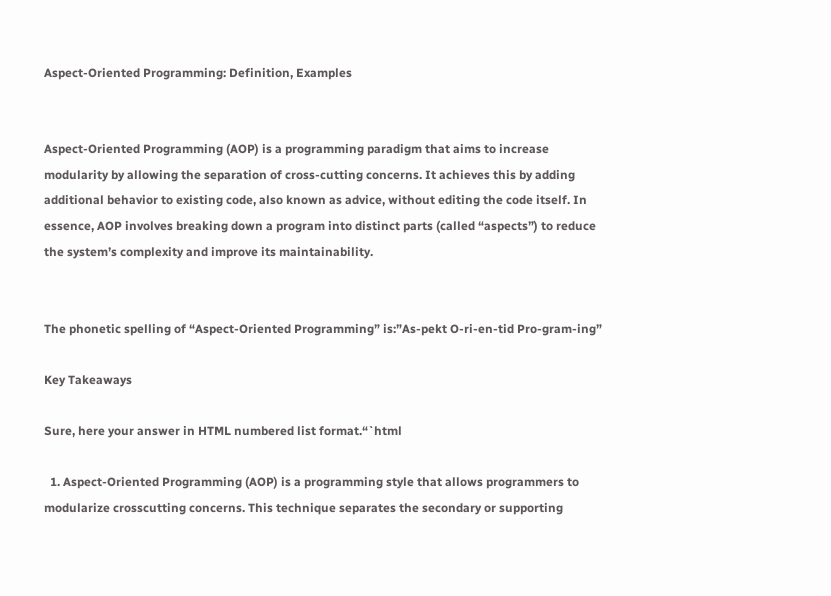Aspect-Oriented Programming: Definition, Examples


Aspect-Oriented Programming (AOP) is a programming paradigm that aims to increase modularity by allowing the separation of cross-cutting concerns. It achieves this by adding additional behavior to existing code, also known as advice, without editing the code itself. In essence, AOP involves breaking down a program into distinct parts (called “aspects”) to reduce the system’s complexity and improve its maintainability.


The phonetic spelling of “Aspect-Oriented Programming” is:”As-pekt O-ri-en-tid Pro-gram-ing”

Key Takeaways

Sure, here your answer in HTML numbered list format.“`html

  1. Aspect-Oriented Programming (AOP) is a programming style that allows programmers to modularize crosscutting concerns. This technique separates the secondary or supporting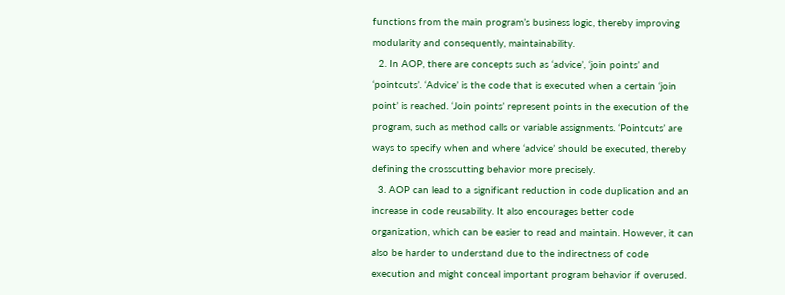functions from the main program’s business logic, thereby improving modularity and consequently, maintainability.
  2. In AOP, there are concepts such as ‘advice’, ‘join points’ and ‘pointcuts’. ‘Advice’ is the code that is executed when a certain ‘join point’ is reached. ‘Join points’ represent points in the execution of the program, such as method calls or variable assignments. ‘Pointcuts’ are ways to specify when and where ‘advice’ should be executed, thereby defining the crosscutting behavior more precisely.
  3. AOP can lead to a significant reduction in code duplication and an increase in code reusability. It also encourages better code organization, which can be easier to read and maintain. However, it can also be harder to understand due to the indirectness of code execution and might conceal important program behavior if overused.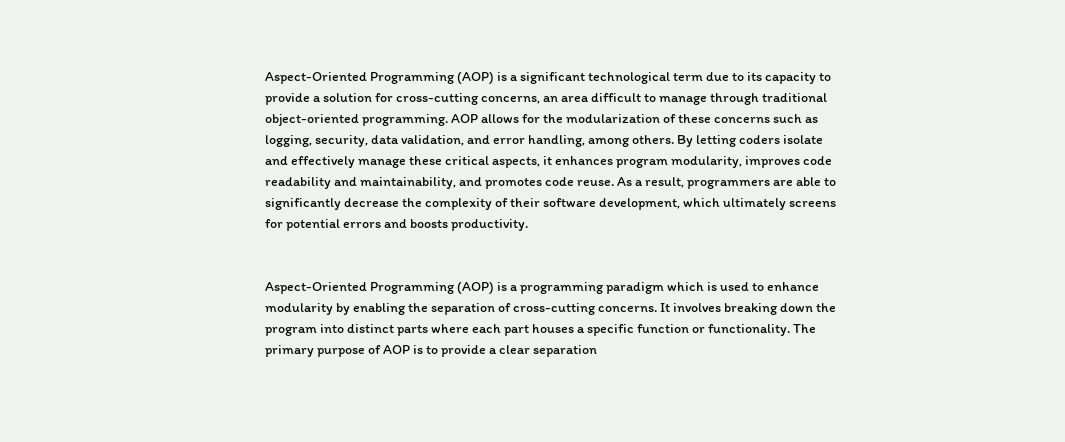Aspect-Oriented Programming (AOP) is a significant technological term due to its capacity to provide a solution for cross-cutting concerns, an area difficult to manage through traditional object-oriented programming. AOP allows for the modularization of these concerns such as logging, security, data validation, and error handling, among others. By letting coders isolate and effectively manage these critical aspects, it enhances program modularity, improves code readability and maintainability, and promotes code reuse. As a result, programmers are able to significantly decrease the complexity of their software development, which ultimately screens for potential errors and boosts productivity.


Aspect-Oriented Programming (AOP) is a programming paradigm which is used to enhance modularity by enabling the separation of cross-cutting concerns. It involves breaking down the program into distinct parts where each part houses a specific function or functionality. The primary purpose of AOP is to provide a clear separation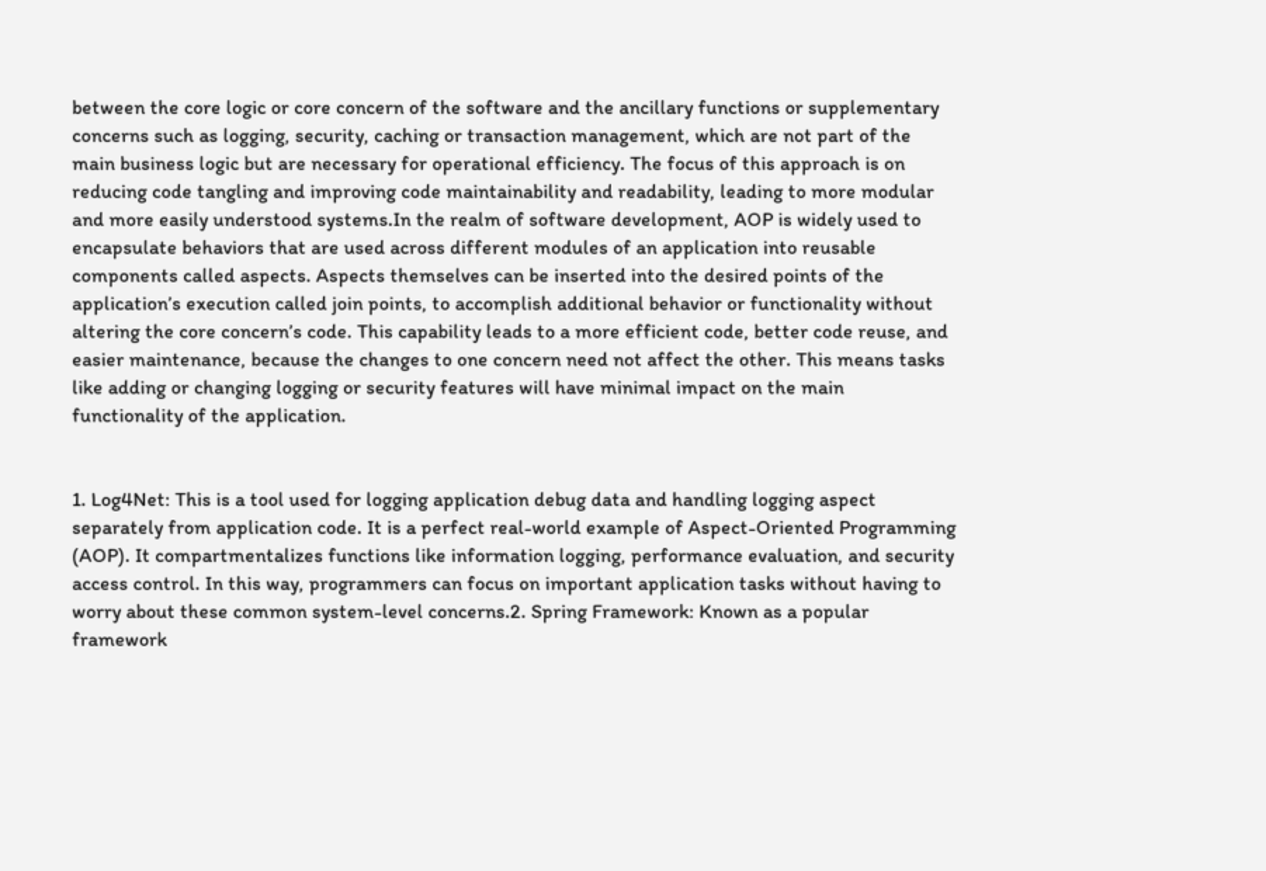between the core logic or core concern of the software and the ancillary functions or supplementary concerns such as logging, security, caching or transaction management, which are not part of the main business logic but are necessary for operational efficiency. The focus of this approach is on reducing code tangling and improving code maintainability and readability, leading to more modular and more easily understood systems.In the realm of software development, AOP is widely used to encapsulate behaviors that are used across different modules of an application into reusable components called aspects. Aspects themselves can be inserted into the desired points of the application’s execution called join points, to accomplish additional behavior or functionality without altering the core concern’s code. This capability leads to a more efficient code, better code reuse, and easier maintenance, because the changes to one concern need not affect the other. This means tasks like adding or changing logging or security features will have minimal impact on the main functionality of the application.


1. Log4Net: This is a tool used for logging application debug data and handling logging aspect separately from application code. It is a perfect real-world example of Aspect-Oriented Programming (AOP). It compartmentalizes functions like information logging, performance evaluation, and security access control. In this way, programmers can focus on important application tasks without having to worry about these common system-level concerns.2. Spring Framework: Known as a popular framework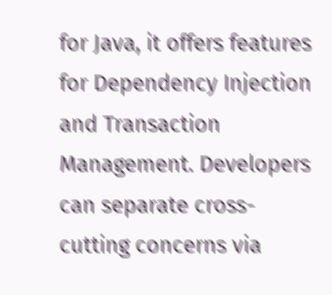for Java, it offers features for Dependency Injection and Transaction Management. Developers can separate cross-cutting concerns via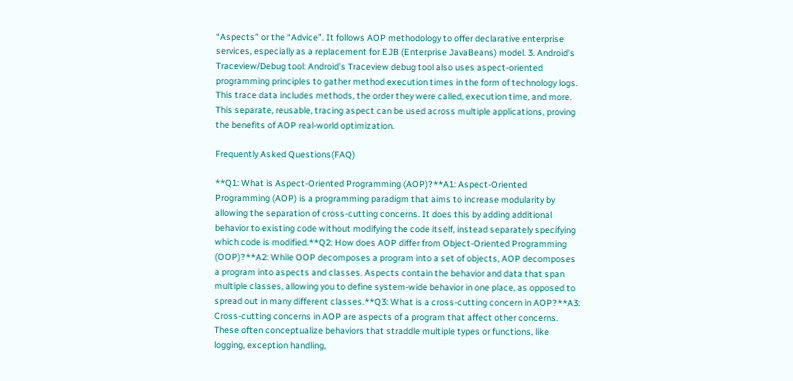“Aspects” or the “Advice”. It follows AOP methodology to offer declarative enterprise services, especially as a replacement for EJB (Enterprise JavaBeans) model. 3. Android’s Traceview/Debug tool: Android’s Traceview debug tool also uses aspect-oriented programming principles to gather method execution times in the form of technology logs. This trace data includes methods, the order they were called, execution time, and more. This separate, reusable, tracing aspect can be used across multiple applications, proving the benefits of AOP real-world optimization.

Frequently Asked Questions(FAQ)

**Q1: What is Aspect-Oriented Programming (AOP)?**A1: Aspect-Oriented Programming (AOP) is a programming paradigm that aims to increase modularity by allowing the separation of cross-cutting concerns. It does this by adding additional behavior to existing code without modifying the code itself, instead separately specifying which code is modified.**Q2: How does AOP differ from Object-Oriented Programming (OOP)?**A2: While OOP decomposes a program into a set of objects, AOP decomposes a program into aspects and classes. Aspects contain the behavior and data that span multiple classes, allowing you to define system-wide behavior in one place, as opposed to spread out in many different classes.**Q3: What is a cross-cutting concern in AOP?**A3: Cross-cutting concerns in AOP are aspects of a program that affect other concerns. These often conceptualize behaviors that straddle multiple types or functions, like logging, exception handling,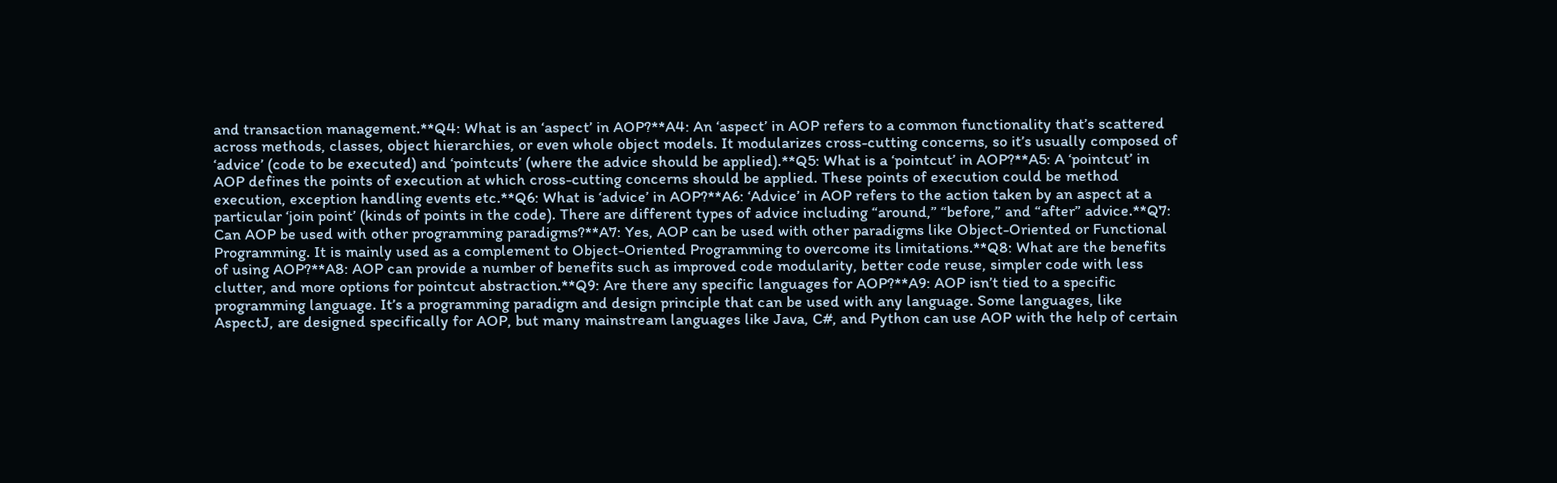and transaction management.**Q4: What is an ‘aspect’ in AOP?**A4: An ‘aspect’ in AOP refers to a common functionality that’s scattered across methods, classes, object hierarchies, or even whole object models. It modularizes cross-cutting concerns, so it’s usually composed of ‘advice’ (code to be executed) and ‘pointcuts’ (where the advice should be applied).**Q5: What is a ‘pointcut’ in AOP?**A5: A ‘pointcut’ in AOP defines the points of execution at which cross-cutting concerns should be applied. These points of execution could be method execution, exception handling events etc.**Q6: What is ‘advice’ in AOP?**A6: ‘Advice’ in AOP refers to the action taken by an aspect at a particular ‘join point’ (kinds of points in the code). There are different types of advice including “around,” “before,” and “after” advice.**Q7: Can AOP be used with other programming paradigms?**A7: Yes, AOP can be used with other paradigms like Object-Oriented or Functional Programming. It is mainly used as a complement to Object-Oriented Programming to overcome its limitations.**Q8: What are the benefits of using AOP?**A8: AOP can provide a number of benefits such as improved code modularity, better code reuse, simpler code with less clutter, and more options for pointcut abstraction.**Q9: Are there any specific languages for AOP?**A9: AOP isn’t tied to a specific programming language. It’s a programming paradigm and design principle that can be used with any language. Some languages, like AspectJ, are designed specifically for AOP, but many mainstream languages like Java, C#, and Python can use AOP with the help of certain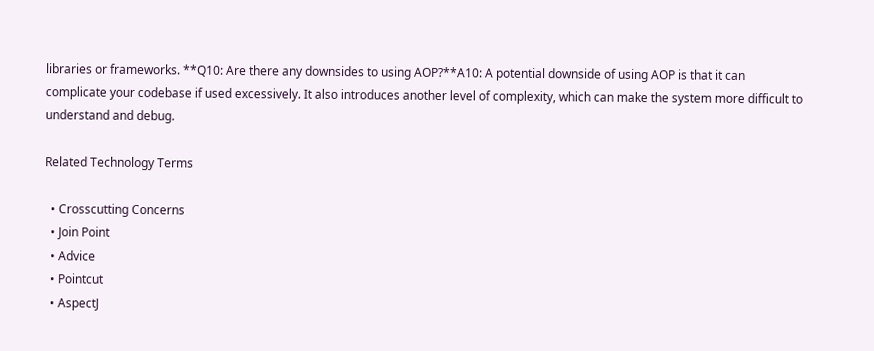libraries or frameworks. **Q10: Are there any downsides to using AOP?**A10: A potential downside of using AOP is that it can complicate your codebase if used excessively. It also introduces another level of complexity, which can make the system more difficult to understand and debug.

Related Technology Terms

  • Crosscutting Concerns
  • Join Point
  • Advice
  • Pointcut
  • AspectJ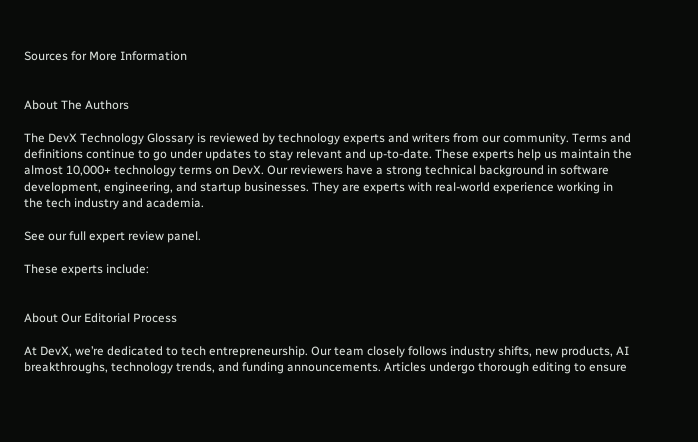Sources for More Information


About The Authors

The DevX Technology Glossary is reviewed by technology experts and writers from our community. Terms and definitions continue to go under updates to stay relevant and up-to-date. These experts help us maintain the almost 10,000+ technology terms on DevX. Our reviewers have a strong technical background in software development, engineering, and startup businesses. They are experts with real-world experience working in the tech industry and academia.

See our full expert review panel.

These experts include:


About Our Editorial Process

At DevX, we’re dedicated to tech entrepreneurship. Our team closely follows industry shifts, new products, AI breakthroughs, technology trends, and funding announcements. Articles undergo thorough editing to ensure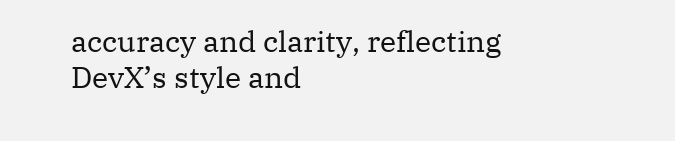accuracy and clarity, reflecting DevX’s style and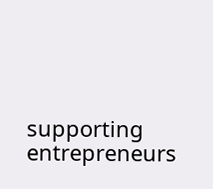supporting entrepreneurs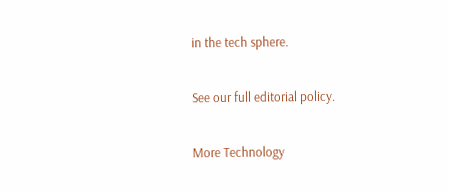in the tech sphere.

See our full editorial policy.

More Technology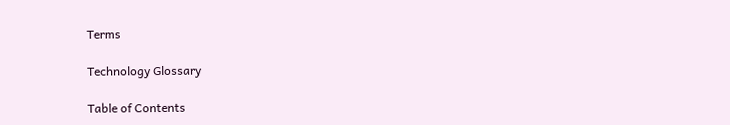Terms

Technology Glossary

Table of Contents